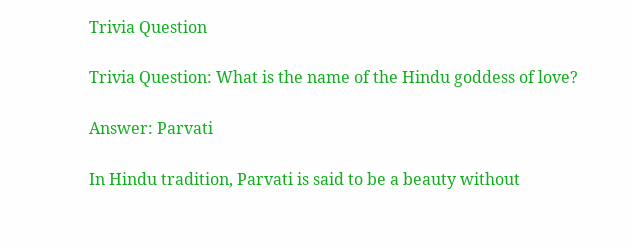Trivia Question

Trivia Question: What is the name of the Hindu goddess of love?

Answer: Parvati

In Hindu tradition, Parvati is said to be a beauty without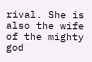rival. She is also the wife of the mighty god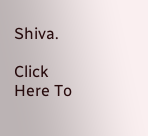Shiva.

Click Here To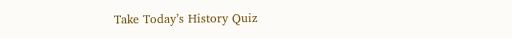Take Today’s History Quiz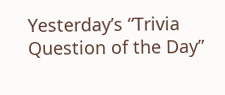Yesterday’s “Trivia Question of the Day”